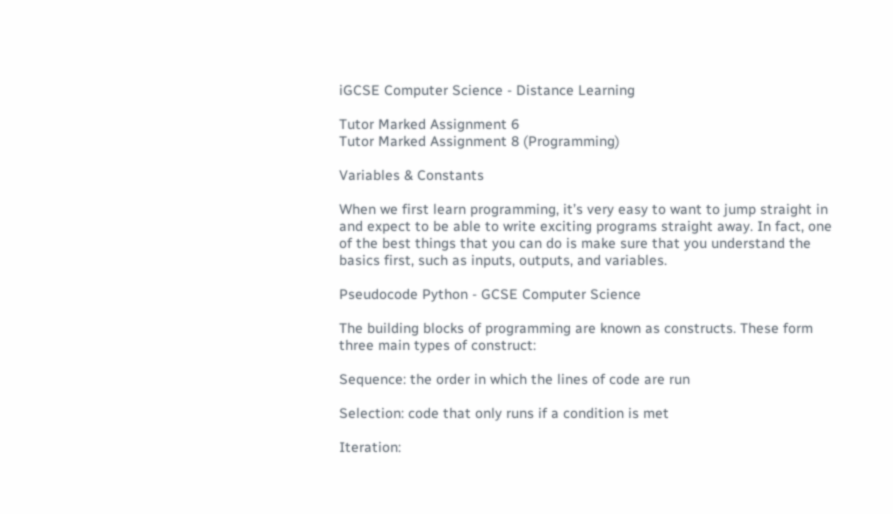iGCSE Computer Science - Distance Learning

Tutor Marked Assignment 6
Tutor Marked Assignment 8 (Programming)

Variables & Constants

When we first learn programming, it’s very easy to want to jump straight in and expect to be able to write exciting programs straight away. In fact, one of the best things that you can do is make sure that you understand the basics first, such as inputs, outputs, and variables.

Pseudocode Python - GCSE Computer Science

The building blocks of programming are known as constructs. These form three main types of construct:

Sequence: the order in which the lines of code are run

Selection: code that only runs if a condition is met

Iteration: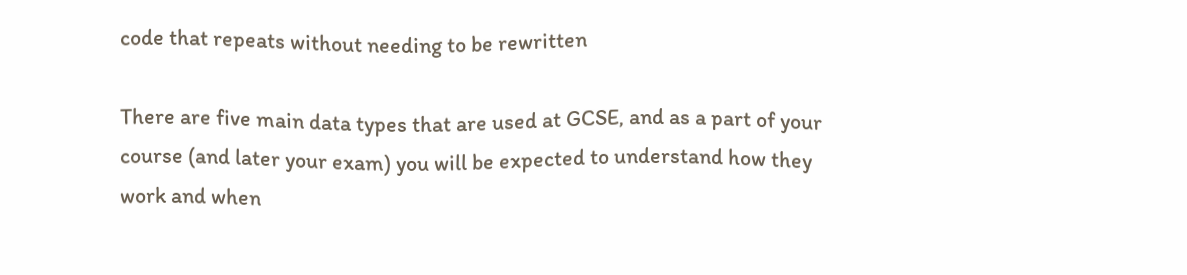code that repeats without needing to be rewritten

There are five main data types that are used at GCSE, and as a part of your course (and later your exam) you will be expected to understand how they work and when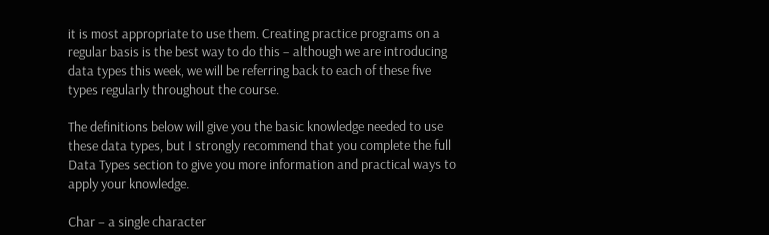it is most appropriate to use them. Creating practice programs on a regular basis is the best way to do this – although we are introducing data types this week, we will be referring back to each of these five types regularly throughout the course.

The definitions below will give you the basic knowledge needed to use these data types, but I strongly recommend that you complete the full Data Types section to give you more information and practical ways to apply your knowledge.

Char – a single character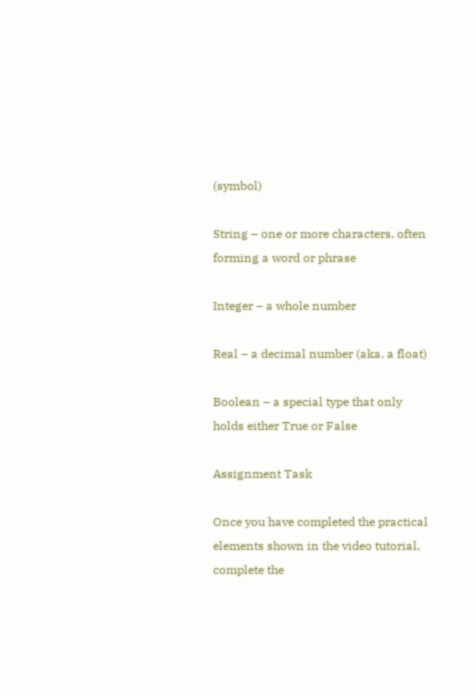(symbol)

String – one or more characters, often forming a word or phrase

Integer – a whole number

Real – a decimal number (aka. a float)

Boolean – a special type that only holds either True or False

Assignment Task

Once you have completed the practical elements shown in the video tutorial, complete the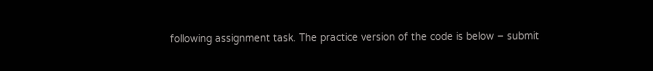following assignment task. The practice version of the code is below – submit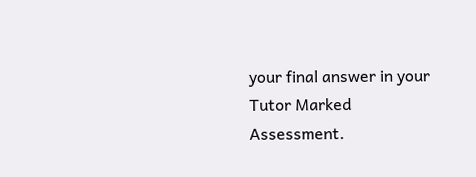your final answer in your Tutor Marked Assessment.